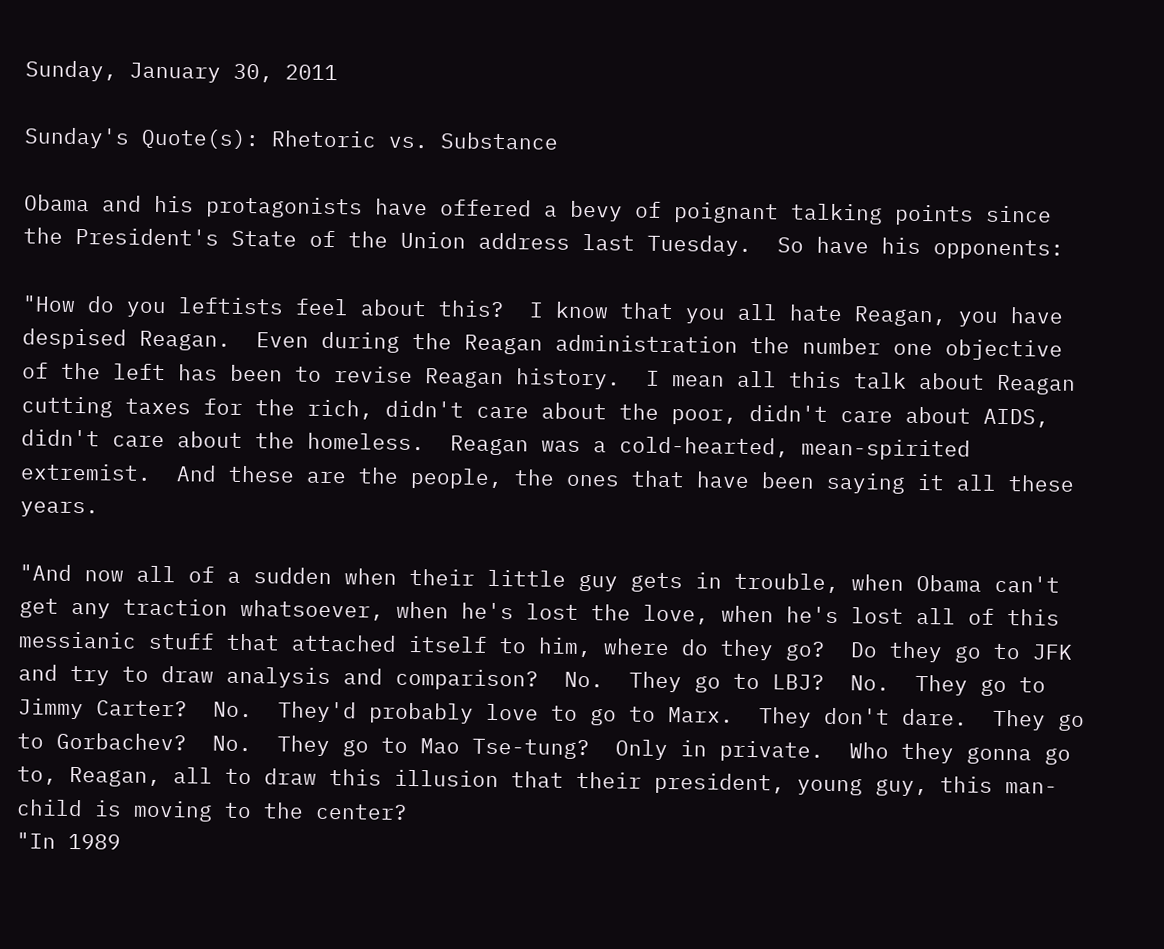Sunday, January 30, 2011

Sunday's Quote(s): Rhetoric vs. Substance

Obama and his protagonists have offered a bevy of poignant talking points since the President's State of the Union address last Tuesday.  So have his opponents:

"How do you leftists feel about this?  I know that you all hate Reagan, you have despised Reagan.  Even during the Reagan administration the number one objective of the left has been to revise Reagan history.  I mean all this talk about Reagan cutting taxes for the rich, didn't care about the poor, didn't care about AIDS, didn't care about the homeless.  Reagan was a cold-hearted, mean-spirited extremist.  And these are the people, the ones that have been saying it all these years.

"And now all of a sudden when their little guy gets in trouble, when Obama can't get any traction whatsoever, when he's lost the love, when he's lost all of this messianic stuff that attached itself to him, where do they go?  Do they go to JFK and try to draw analysis and comparison?  No.  They go to LBJ?  No.  They go to Jimmy Carter?  No.  They'd probably love to go to Marx.  They don't dare.  They go to Gorbachev?  No.  They go to Mao Tse-tung?  Only in private.  Who they gonna go to, Reagan, all to draw this illusion that their president, young guy, this man-child is moving to the center?
"In 1989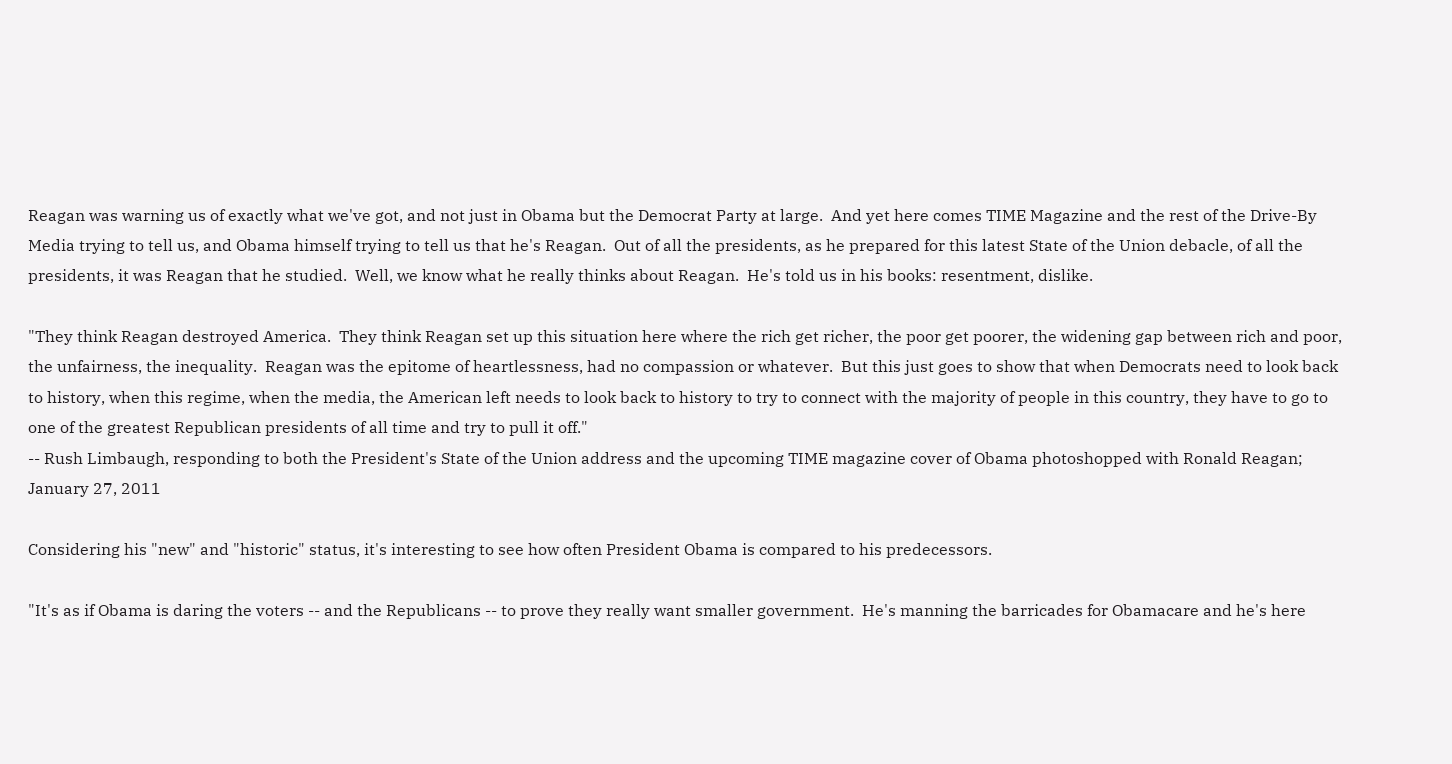Reagan was warning us of exactly what we've got, and not just in Obama but the Democrat Party at large.  And yet here comes TIME Magazine and the rest of the Drive-By Media trying to tell us, and Obama himself trying to tell us that he's Reagan.  Out of all the presidents, as he prepared for this latest State of the Union debacle, of all the presidents, it was Reagan that he studied.  Well, we know what he really thinks about Reagan.  He's told us in his books: resentment, dislike.

"They think Reagan destroyed America.  They think Reagan set up this situation here where the rich get richer, the poor get poorer, the widening gap between rich and poor, the unfairness, the inequality.  Reagan was the epitome of heartlessness, had no compassion or whatever.  But this just goes to show that when Democrats need to look back to history, when this regime, when the media, the American left needs to look back to history to try to connect with the majority of people in this country, they have to go to one of the greatest Republican presidents of all time and try to pull it off."
-- Rush Limbaugh, responding to both the President's State of the Union address and the upcoming TIME magazine cover of Obama photoshopped with Ronald Reagan; January 27, 2011

Considering his "new" and "historic" status, it's interesting to see how often President Obama is compared to his predecessors.

"It's as if Obama is daring the voters -- and the Republicans -- to prove they really want smaller government.  He's manning the barricades for Obamacare and he's here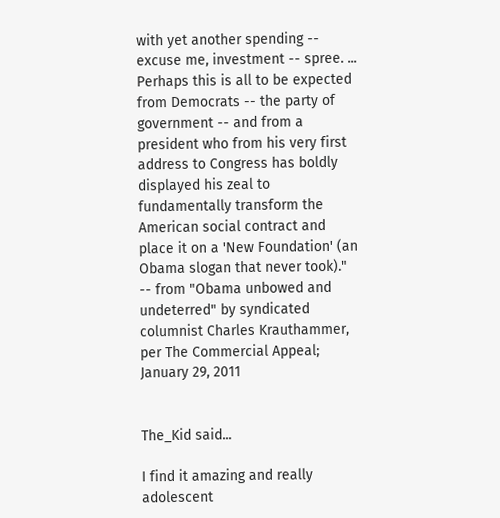with yet another spending -- excuse me, investment -- spree. ... Perhaps this is all to be expected from Democrats -- the party of government -- and from a president who from his very first address to Congress has boldly displayed his zeal to fundamentally transform the American social contract and place it on a 'New Foundation' (an Obama slogan that never took)."
-- from "Obama unbowed and undeterred" by syndicated columnist Charles Krauthammer, per The Commercial Appeal; January 29, 2011


The_Kid said...

I find it amazing and really adolescent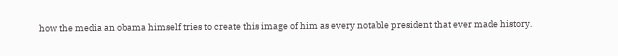how the media an obama himself tries to create this image of him as every notable president that ever made history.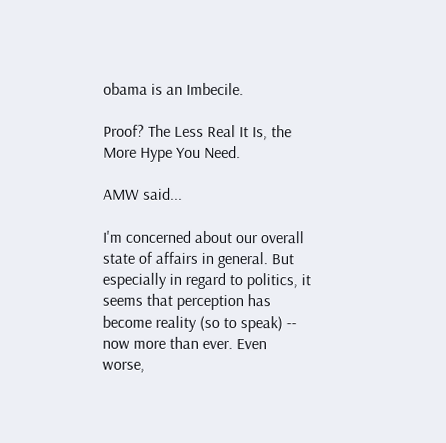obama is an Imbecile.

Proof? The Less Real It Is, the More Hype You Need.

AMW said...

I'm concerned about our overall state of affairs in general. But especially in regard to politics, it seems that perception has become reality (so to speak) -- now more than ever. Even worse,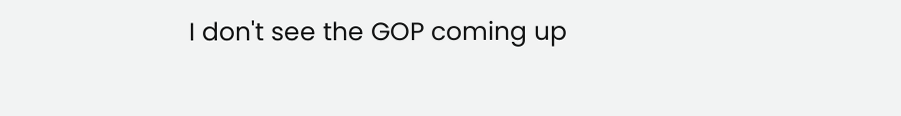I don't see the GOP coming up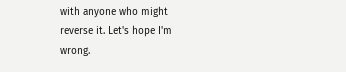with anyone who might reverse it. Let's hope I'm wrong.